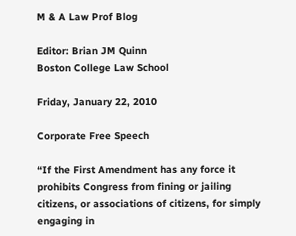M & A Law Prof Blog

Editor: Brian JM Quinn
Boston College Law School

Friday, January 22, 2010

Corporate Free Speech

“If the First Amendment has any force it prohibits Congress from fining or jailing citizens, or associations of citizens, for simply engaging in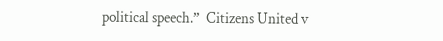political speech.”  Citizens United v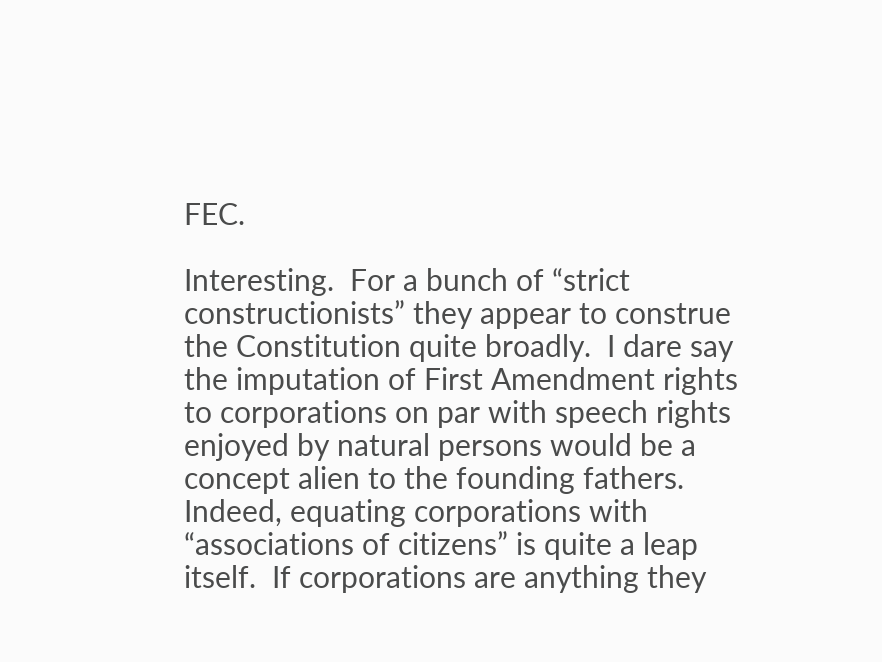FEC.

Interesting.  For a bunch of “strict constructionists” they appear to construe the Constitution quite broadly.  I dare say the imputation of First Amendment rights to corporations on par with speech rights enjoyed by natural persons would be a concept alien to the founding fathers. Indeed, equating corporations with “associations of citizens” is quite a leap itself.  If corporations are anything they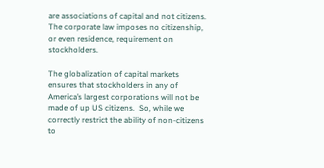are associations of capital and not citizens.  The corporate law imposes no citizenship, or even residence, requirement on stockholders.

The globalization of capital markets ensures that stockholders in any of America’s largest corporations will not be made of up US citizens.  So, while we correctly restrict the ability of non-citizens to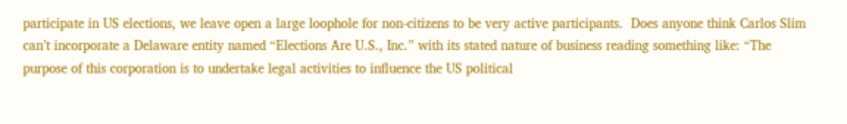participate in US elections, we leave open a large loophole for non-citizens to be very active participants.  Does anyone think Carlos Slim can’t incorporate a Delaware entity named “Elections Are U.S., Inc.” with its stated nature of business reading something like: “The purpose of this corporation is to undertake legal activities to influence the US political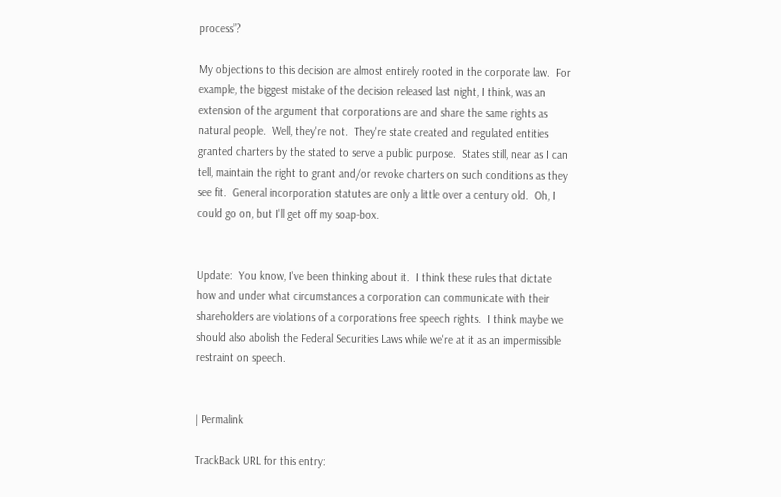process”?

My objections to this decision are almost entirely rooted in the corporate law.  For example, the biggest mistake of the decision released last night, I think, was an extension of the argument that corporations are and share the same rights as natural people.  Well, they're not.  They're state created and regulated entities granted charters by the stated to serve a public purpose.  States still, near as I can tell, maintain the right to grant and/or revoke charters on such conditions as they see fit.  General incorporation statutes are only a little over a century old.  Oh, I could go on, but I'll get off my soap-box.


Update:  You know, I've been thinking about it.  I think these rules that dictate how and under what circumstances a corporation can communicate with their shareholders are violations of a corporations free speech rights.  I think maybe we should also abolish the Federal Securities Laws while we're at it as an impermissible restraint on speech.


| Permalink

TrackBack URL for this entry: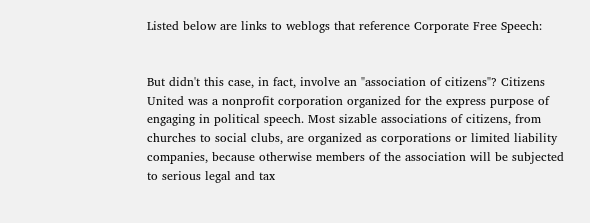Listed below are links to weblogs that reference Corporate Free Speech:


But didn't this case, in fact, involve an "association of citizens"? Citizens United was a nonprofit corporation organized for the express purpose of engaging in political speech. Most sizable associations of citizens, from churches to social clubs, are organized as corporations or limited liability companies, because otherwise members of the association will be subjected to serious legal and tax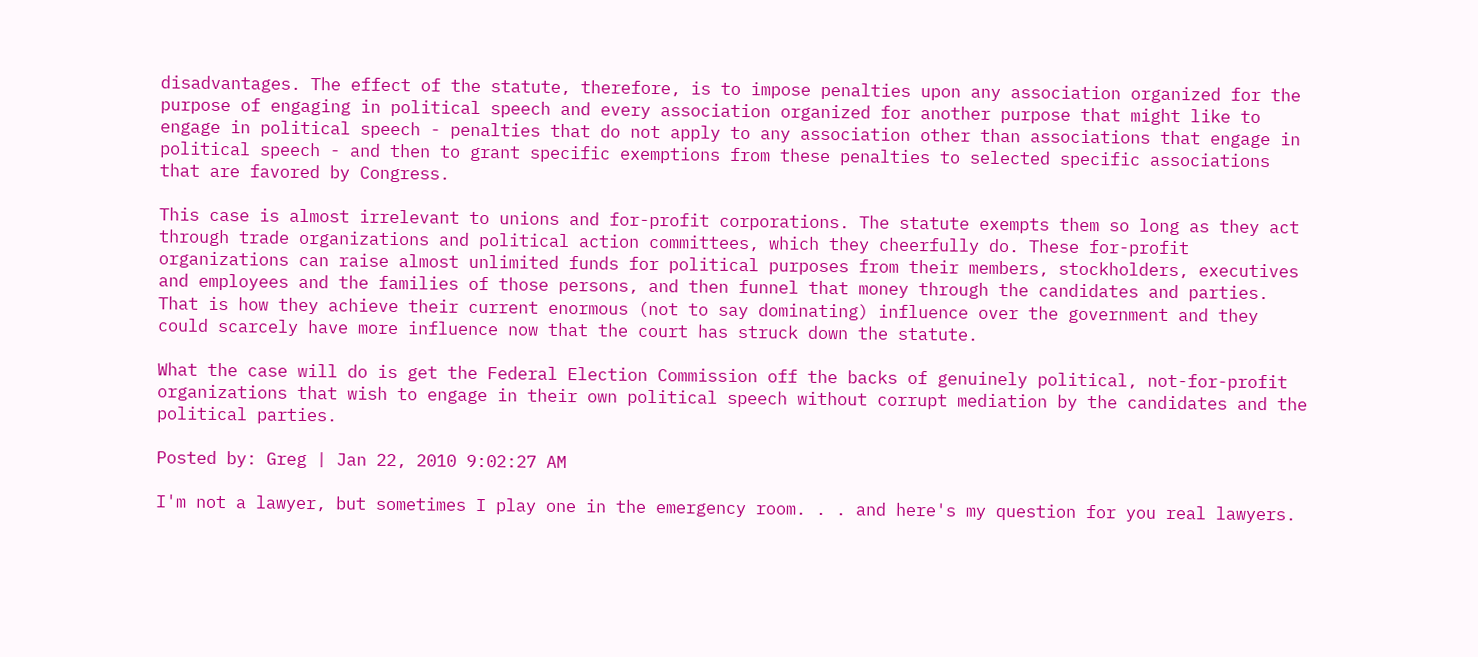disadvantages. The effect of the statute, therefore, is to impose penalties upon any association organized for the purpose of engaging in political speech and every association organized for another purpose that might like to engage in political speech - penalties that do not apply to any association other than associations that engage in political speech - and then to grant specific exemptions from these penalties to selected specific associations that are favored by Congress.

This case is almost irrelevant to unions and for-profit corporations. The statute exempts them so long as they act through trade organizations and political action committees, which they cheerfully do. These for-profit organizations can raise almost unlimited funds for political purposes from their members, stockholders, executives and employees and the families of those persons, and then funnel that money through the candidates and parties. That is how they achieve their current enormous (not to say dominating) influence over the government and they could scarcely have more influence now that the court has struck down the statute.

What the case will do is get the Federal Election Commission off the backs of genuinely political, not-for-profit organizations that wish to engage in their own political speech without corrupt mediation by the candidates and the political parties.

Posted by: Greg | Jan 22, 2010 9:02:27 AM

I'm not a lawyer, but sometimes I play one in the emergency room. . . and here's my question for you real lawyers.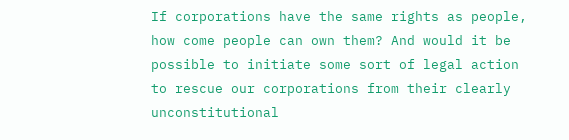If corporations have the same rights as people, how come people can own them? And would it be possible to initiate some sort of legal action to rescue our corporations from their clearly unconstitutional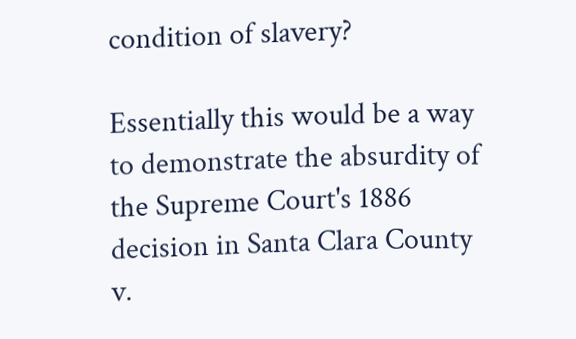condition of slavery?

Essentially this would be a way to demonstrate the absurdity of the Supreme Court's 1886 decision in Santa Clara County v.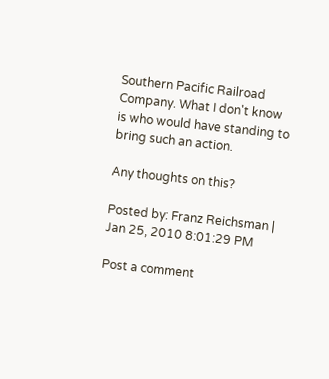Southern Pacific Railroad Company. What I don't know is who would have standing to bring such an action.

Any thoughts on this?

Posted by: Franz Reichsman | Jan 25, 2010 8:01:29 PM

Post a comment